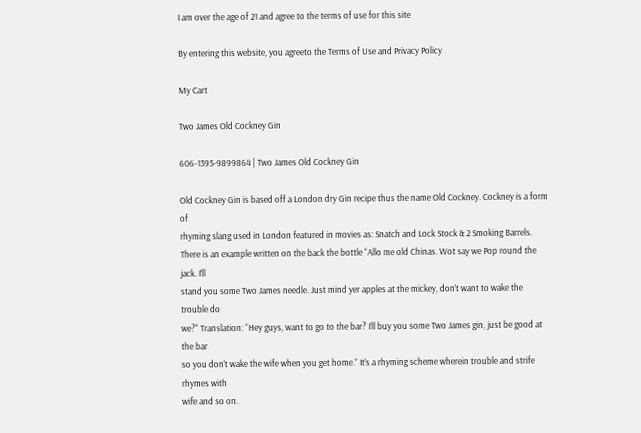I am over the age of 21 and agree to the terms of use for this site

By entering this website, you agreeto the Terms of Use and Privacy Policy

My Cart

Two James Old Cockney Gin

606-1395-9899864 | Two James Old Cockney Gin

Old Cockney Gin is based off a London dry Gin recipe thus the name Old Cockney. Cockney is a form of
rhyming slang used in London featured in movies as: Snatch and Lock Stock & 2 Smoking Barrels.
There is an example written on the back the bottle “Allo me old Chinas. Wot say we Pop round the jack. I’ll
stand you some Two James needle. Just mind yer apples at the mickey, don’t want to wake the trouble do
we?“ Translation: “Hey guys, want to go to the bar? I’ll buy you some Two James gin, just be good at the bar
so you don’t wake the wife when you get home.” It’s a rhyming scheme wherein trouble and strife rhymes with
wife and so on.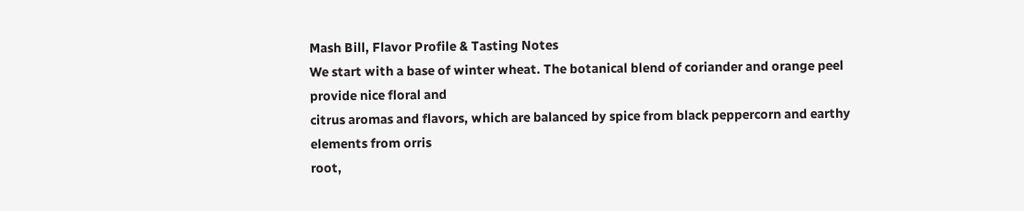Mash Bill, Flavor Profile & Tasting Notes
We start with a base of winter wheat. The botanical blend of coriander and orange peel provide nice floral and
citrus aromas and flavors, which are balanced by spice from black peppercorn and earthy elements from orris
root,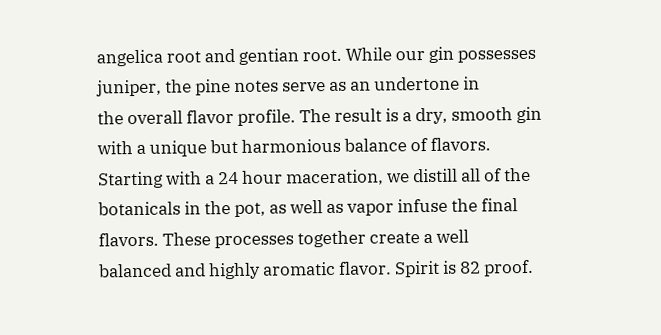angelica root and gentian root. While our gin possesses juniper, the pine notes serve as an undertone in
the overall flavor profile. The result is a dry, smooth gin with a unique but harmonious balance of flavors.
Starting with a 24 hour maceration, we distill all of the botanicals in the pot, as well as vapor infuse the final
flavors. These processes together create a well balanced and highly aromatic flavor. Spirit is 82 proof.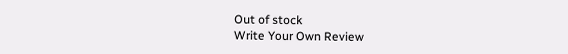Out of stock
Write Your Own Review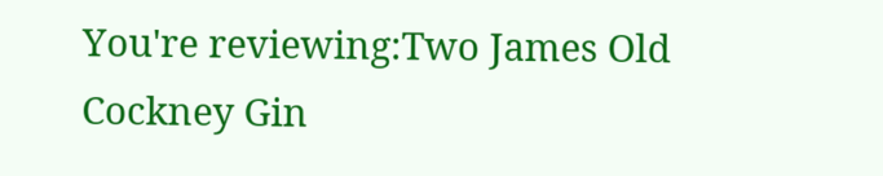You're reviewing:Two James Old Cockney Gin